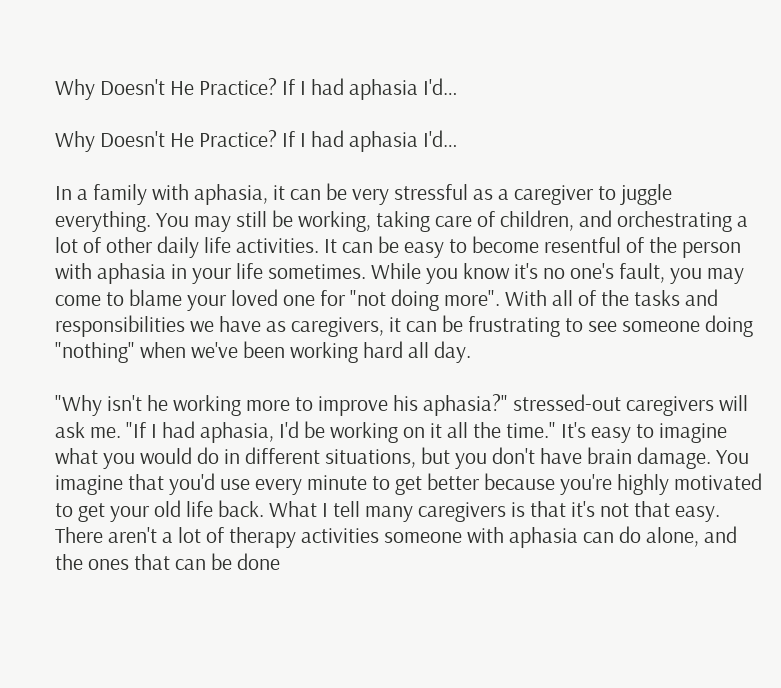Why Doesn't He Practice? If I had aphasia I'd…

Why Doesn't He Practice? If I had aphasia I'd…

In a family with aphasia, it can be very stressful as a caregiver to juggle everything. You may still be working, taking care of children, and orchestrating a lot of other daily life activities. It can be easy to become resentful of the person with aphasia in your life sometimes. While you know it's no one's fault, you may come to blame your loved one for "not doing more". With all of the tasks and responsibilities we have as caregivers, it can be frustrating to see someone doing "nothing" when we've been working hard all day.

"Why isn't he working more to improve his aphasia?" stressed-out caregivers will ask me. "If I had aphasia, I'd be working on it all the time." It's easy to imagine what you would do in different situations, but you don't have brain damage. You imagine that you'd use every minute to get better because you're highly motivated to get your old life back. What I tell many caregivers is that it's not that easy. There aren't a lot of therapy activities someone with aphasia can do alone, and the ones that can be done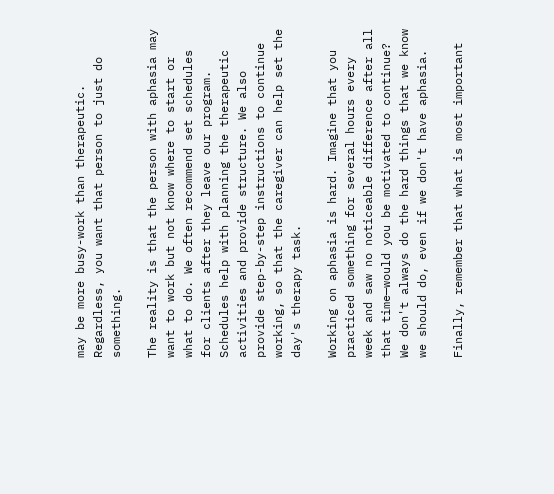may be more busy-work than therapeutic. Regardless, you want that person to just do something.

The reality is that the person with aphasia may want to work but not know where to start or what to do. We often recommend set schedules for clients after they leave our program. Schedules help with planning the therapeutic activities and provide structure. We also provide step-by-step instructions to continue working, so that the caregiver can help set the day's therapy task.

Working on aphasia is hard. Imagine that you practiced something for several hours every week and saw no noticeable difference after all that time—would you be motivated to continue? We don't always do the hard things that we know we should do, even if we don't have aphasia.

Finally, remember that what is most important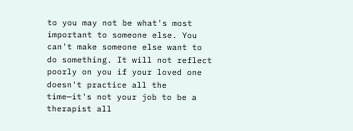to you may not be what's most important to someone else. You can't make someone else want to do something. It will not reflect poorly on you if your loved one doesn't practice all the time—it's not your job to be a therapist all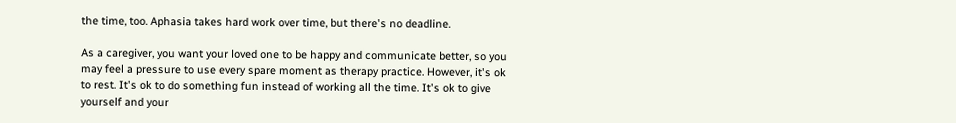the time, too. Aphasia takes hard work over time, but there's no deadline.

As a caregiver, you want your loved one to be happy and communicate better, so you may feel a pressure to use every spare moment as therapy practice. However, it's ok to rest. It's ok to do something fun instead of working all the time. It's ok to give yourself and your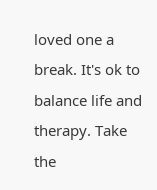loved one a break. It's ok to balance life and therapy. Take the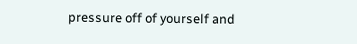pressure off of yourself and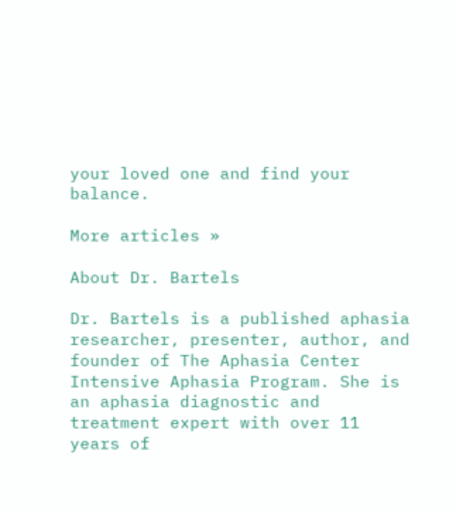your loved one and find your balance.

More articles »

About Dr. Bartels

Dr. Bartels is a published aphasia researcher, presenter, author, and founder of The Aphasia Center Intensive Aphasia Program. She is an aphasia diagnostic and treatment expert with over 11 years of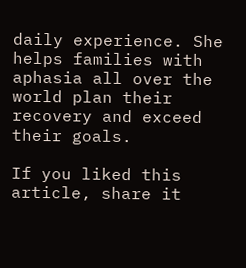daily experience. She helps families with aphasia all over the world plan their recovery and exceed their goals.

If you liked this article, share it